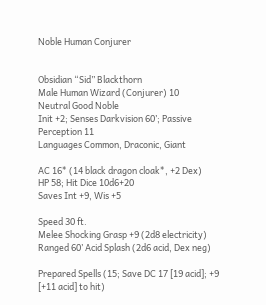Noble Human Conjurer


Obsidian “Sid” Blackthorn
Male Human Wizard (Conjurer) 10
Neutral Good Noble
Init +2; Senses Darkvision 60’; Passive Perception 11
Languages Common, Draconic, Giant

AC 16* (14 black dragon cloak*, +2 Dex)
HP 58; Hit Dice 10d6+20
Saves Int +9, Wis +5

Speed 30 ft.
Melee Shocking Grasp +9 (2d8 electricity)
Ranged 60’ Acid Splash (2d6 acid, Dex neg)

Prepared Spells (15; Save DC 17 [19 acid]; +9 [+11 acid] to hit)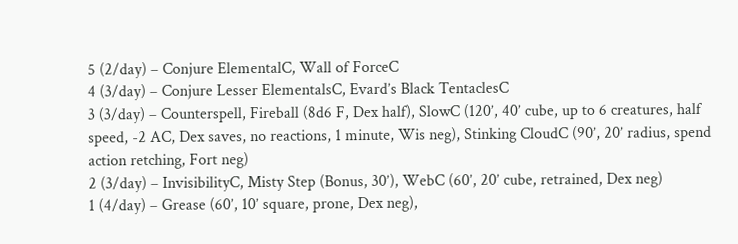5 (2/day) – Conjure ElementalC, Wall of ForceC
4 (3/day) – Conjure Lesser ElementalsC, Evard’s Black TentaclesC
3 (3/day) – Counterspell, Fireball (8d6 F, Dex half), SlowC (120’, 40’ cube, up to 6 creatures, half speed, -2 AC, Dex saves, no reactions, 1 minute, Wis neg), Stinking CloudC (90’, 20’ radius, spend action retching, Fort neg)
2 (3/day) – InvisibilityC, Misty Step (Bonus, 30’), WebC (60’, 20’ cube, retrained, Dex neg)
1 (4/day) – Grease (60’, 10’ square, prone, Dex neg),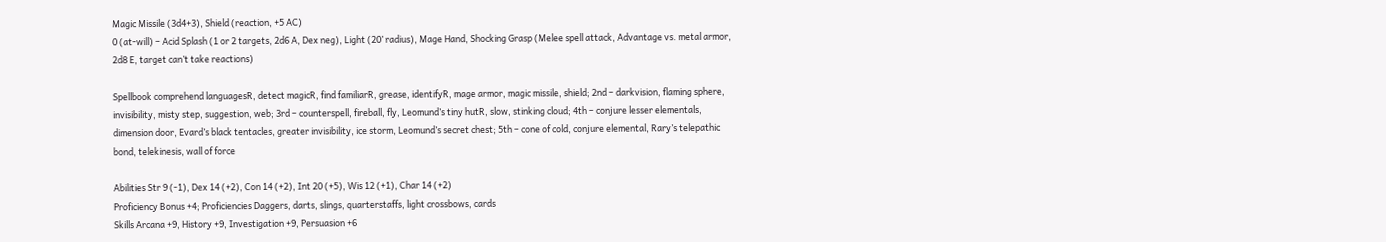Magic Missile (3d4+3), Shield (reaction, +5 AC)
0 (at-will) – Acid Splash (1 or 2 targets, 2d6 A, Dex neg), Light (20’ radius), Mage Hand, Shocking Grasp (Melee spell attack, Advantage vs. metal armor, 2d8 E, target can’t take reactions)

Spellbook comprehend languagesR, detect magicR, find familiarR, grease, identifyR, mage armor, magic missile, shield; 2nd – darkvision, flaming sphere, invisibility, misty step, suggestion, web; 3rd – counterspell, fireball, fly, Leomund’s tiny hutR, slow, stinking cloud; 4th – conjure lesser elementals, dimension door, Evard’s black tentacles, greater invisibility, ice storm, Leomund’s secret chest; 5th – cone of cold, conjure elemental, Rary’s telepathic bond, telekinesis, wall of force

Abilities Str 9 (-1), Dex 14 (+2), Con 14 (+2), Int 20 (+5), Wis 12 (+1), Char 14 (+2)
Proficiency Bonus +4; Proficiencies Daggers, darts, slings, quarterstaffs, light crossbows, cards
Skills Arcana +9, History +9, Investigation +9, Persuasion +6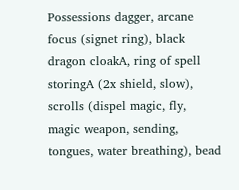Possessions dagger, arcane focus (signet ring), black dragon cloakA, ring of spell storingA (2x shield, slow), scrolls (dispel magic, fly, magic weapon, sending, tongues, water breathing), bead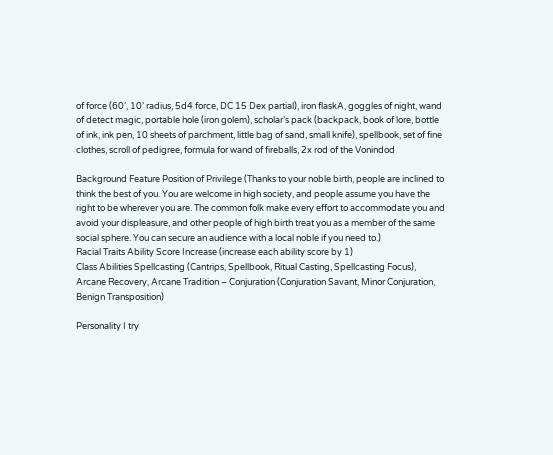of force (60’, 10’ radius, 5d4 force, DC 15 Dex partial), iron flaskA, goggles of night, wand of detect magic, portable hole (iron golem), scholar’s pack (backpack, book of lore, bottle of ink, ink pen, 10 sheets of parchment, little bag of sand, small knife), spellbook, set of fine clothes, scroll of pedigree, formula for wand of fireballs, 2x rod of the Vonindod

Background Feature Position of Privilege (Thanks to your noble birth, people are inclined to think the best of you. You are welcome in high society, and people assume you have the right to be wherever you are. The common folk make every effort to accommodate you and avoid your displeasure, and other people of high birth treat you as a member of the same social sphere. You can secure an audience with a local noble if you need to.)
Racial Traits Ability Score Increase (increase each ability score by 1)
Class Abilities Spellcasting (Cantrips, Spellbook, Ritual Casting, Spellcasting Focus), Arcane Recovery, Arcane Tradition – Conjuration (Conjuration Savant, Minor Conjuration, Benign Transposition)

Personality I try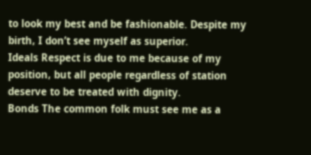to look my best and be fashionable. Despite my birth, I don’t see myself as superior.
Ideals Respect is due to me because of my position, but all people regardless of station deserve to be treated with dignity.
Bonds The common folk must see me as a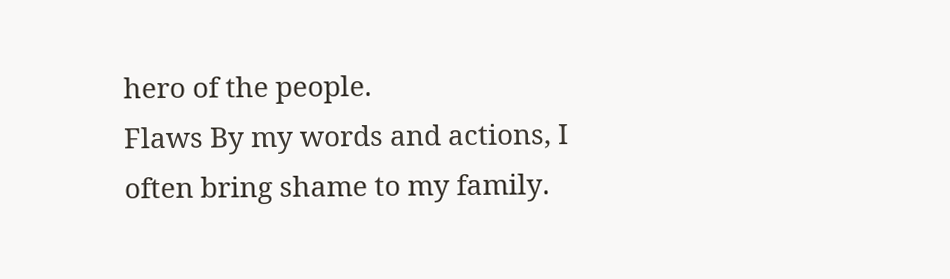hero of the people.
Flaws By my words and actions, I often bring shame to my family.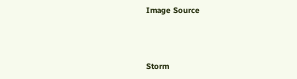Image Source



Storm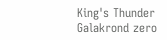King's Thunder Galakrond zero